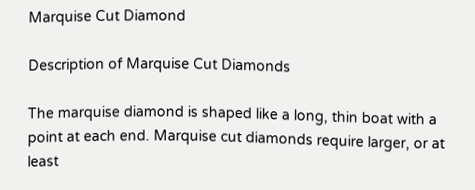Marquise Cut Diamond

Description of Marquise Cut Diamonds

The marquise diamond is shaped like a long, thin boat with a point at each end. Marquise cut diamonds require larger, or at least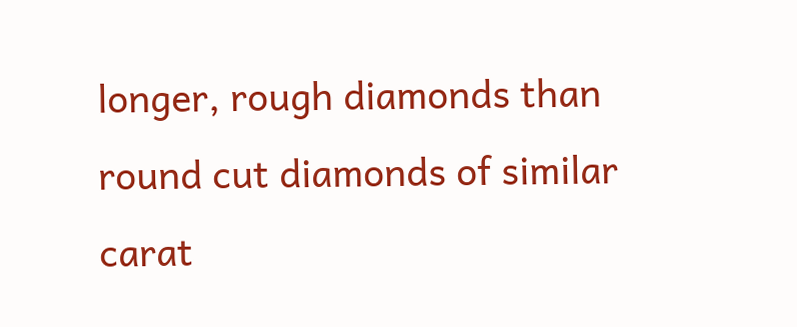longer, rough diamonds than round cut diamonds of similar carat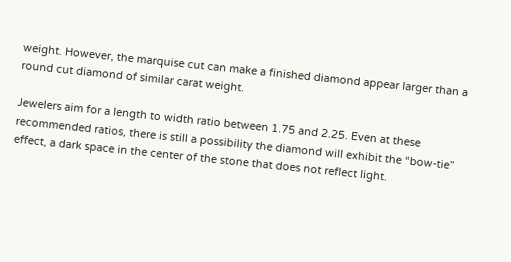weight. However, the marquise cut can make a finished diamond appear larger than a round cut diamond of similar carat weight.

Jewelers aim for a length to width ratio between 1.75 and 2.25. Even at these recommended ratios, there is still a possibility the diamond will exhibit the “bow-tie” effect, a dark space in the center of the stone that does not reflect light.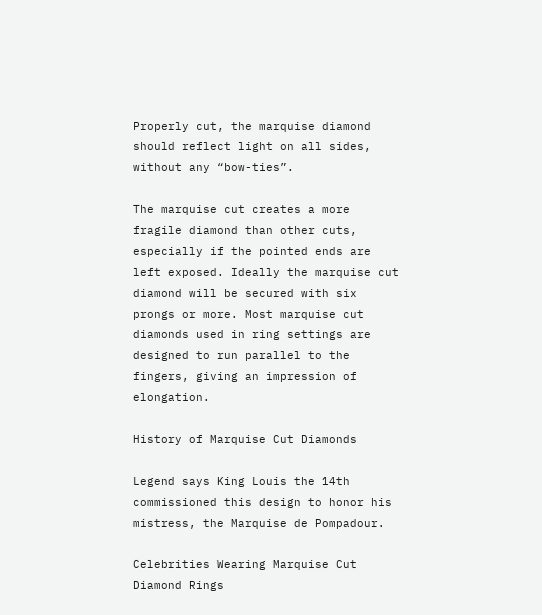Properly cut, the marquise diamond should reflect light on all sides, without any “bow-ties”.

The marquise cut creates a more fragile diamond than other cuts, especially if the pointed ends are left exposed. Ideally the marquise cut diamond will be secured with six prongs or more. Most marquise cut diamonds used in ring settings are designed to run parallel to the fingers, giving an impression of elongation.

History of Marquise Cut Diamonds

Legend says King Louis the 14th commissioned this design to honor his mistress, the Marquise de Pompadour.

Celebrities Wearing Marquise Cut Diamond Rings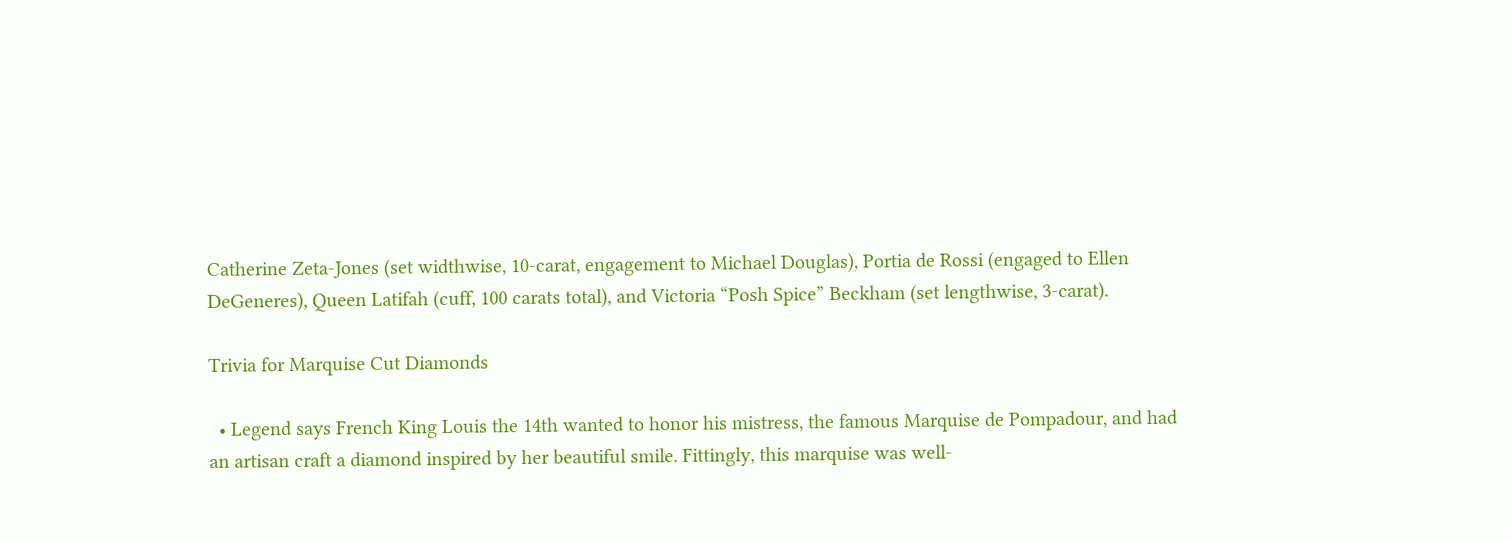Catherine Zeta-Jones (set widthwise, 10-carat, engagement to Michael Douglas), Portia de Rossi (engaged to Ellen DeGeneres), Queen Latifah (cuff, 100 carats total), and Victoria “Posh Spice” Beckham (set lengthwise, 3-carat).

Trivia for Marquise Cut Diamonds

  • Legend says French King Louis the 14th wanted to honor his mistress, the famous Marquise de Pompadour, and had an artisan craft a diamond inspired by her beautiful smile. Fittingly, this marquise was well-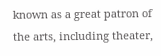known as a great patron of the arts, including theater,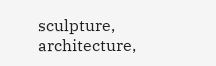sculpture, architecture,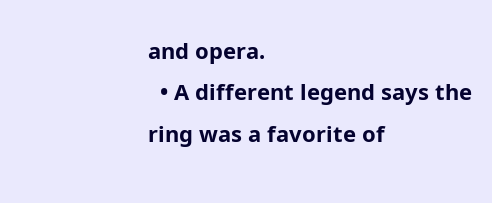and opera.
  • A different legend says the ring was a favorite of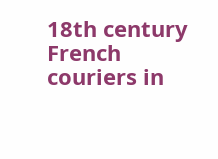18th century French couriers in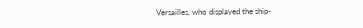Versailles, who displayed the ship-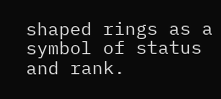shaped rings as a symbol of status and rank.